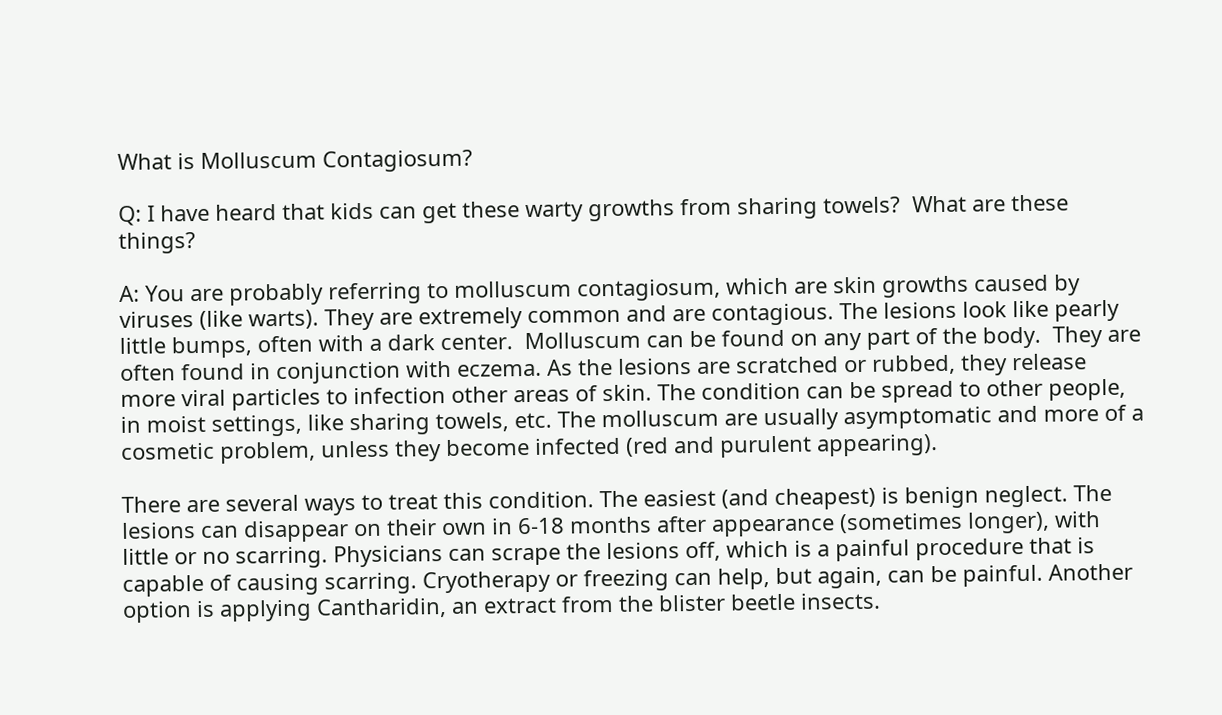What is Molluscum Contagiosum?

Q: I have heard that kids can get these warty growths from sharing towels?  What are these things?

A: You are probably referring to molluscum contagiosum, which are skin growths caused by viruses (like warts). They are extremely common and are contagious. The lesions look like pearly little bumps, often with a dark center.  Molluscum can be found on any part of the body.  They are often found in conjunction with eczema. As the lesions are scratched or rubbed, they release more viral particles to infection other areas of skin. The condition can be spread to other people, in moist settings, like sharing towels, etc. The molluscum are usually asymptomatic and more of a cosmetic problem, unless they become infected (red and purulent appearing).

There are several ways to treat this condition. The easiest (and cheapest) is benign neglect. The lesions can disappear on their own in 6-18 months after appearance (sometimes longer), with little or no scarring. Physicians can scrape the lesions off, which is a painful procedure that is capable of causing scarring. Cryotherapy or freezing can help, but again, can be painful. Another option is applying Cantharidin, an extract from the blister beetle insects.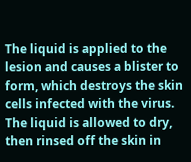The liquid is applied to the lesion and causes a blister to form, which destroys the skin cells infected with the virus. The liquid is allowed to dry, then rinsed off the skin in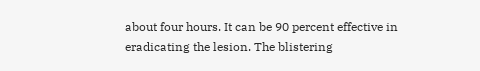about four hours. It can be 90 percent effective in eradicating the lesion. The blistering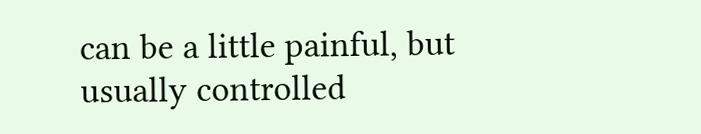can be a little painful, but usually controlled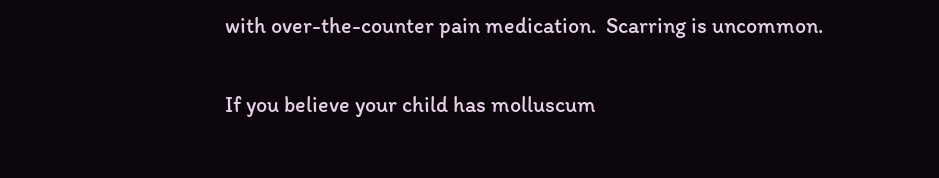with over-the-counter pain medication.  Scarring is uncommon.

If you believe your child has molluscum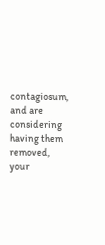contagiosum, and are considering having them removed, your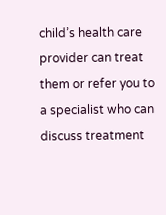child’s health care provider can treat them or refer you to a specialist who can discuss treatment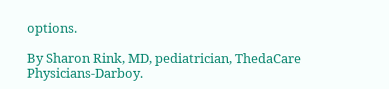options.

By Sharon Rink, MD, pediatrician, ThedaCare Physicians-Darboy.